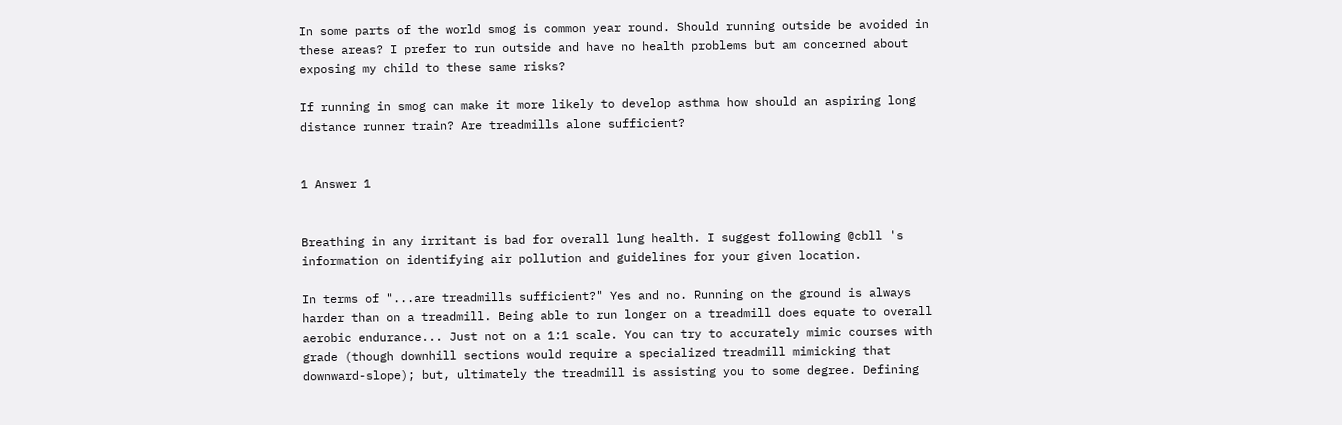In some parts of the world smog is common year round. Should running outside be avoided in these areas? I prefer to run outside and have no health problems but am concerned about exposing my child to these same risks?

If running in smog can make it more likely to develop asthma how should an aspiring long distance runner train? Are treadmills alone sufficient?


1 Answer 1


Breathing in any irritant is bad for overall lung health. I suggest following @cbll 's information on identifying air pollution and guidelines for your given location.

In terms of "...are treadmills sufficient?" Yes and no. Running on the ground is always harder than on a treadmill. Being able to run longer on a treadmill does equate to overall aerobic endurance... Just not on a 1:1 scale. You can try to accurately mimic courses with grade (though downhill sections would require a specialized treadmill mimicking that downward-slope); but, ultimately the treadmill is assisting you to some degree. Defining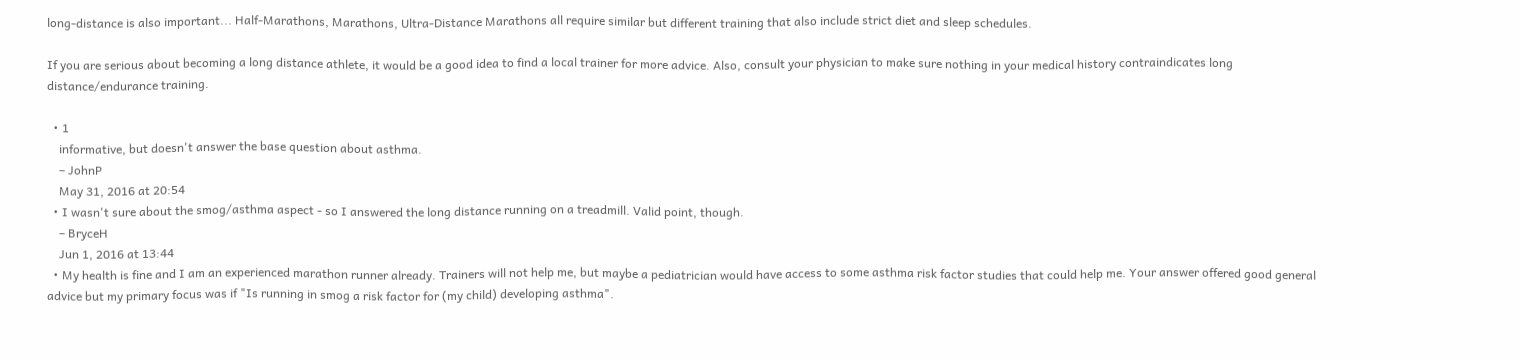long-distance is also important... Half-Marathons, Marathons, Ultra-Distance Marathons all require similar but different training that also include strict diet and sleep schedules.

If you are serious about becoming a long distance athlete, it would be a good idea to find a local trainer for more advice. Also, consult your physician to make sure nothing in your medical history contraindicates long distance/endurance training.

  • 1
    informative, but doesn't answer the base question about asthma.
    – JohnP
    May 31, 2016 at 20:54
  • I wasn't sure about the smog/asthma aspect - so I answered the long distance running on a treadmill. Valid point, though.
    – BryceH
    Jun 1, 2016 at 13:44
  • My health is fine and I am an experienced marathon runner already. Trainers will not help me, but maybe a pediatrician would have access to some asthma risk factor studies that could help me. Your answer offered good general advice but my primary focus was if "Is running in smog a risk factor for (my child) developing asthma".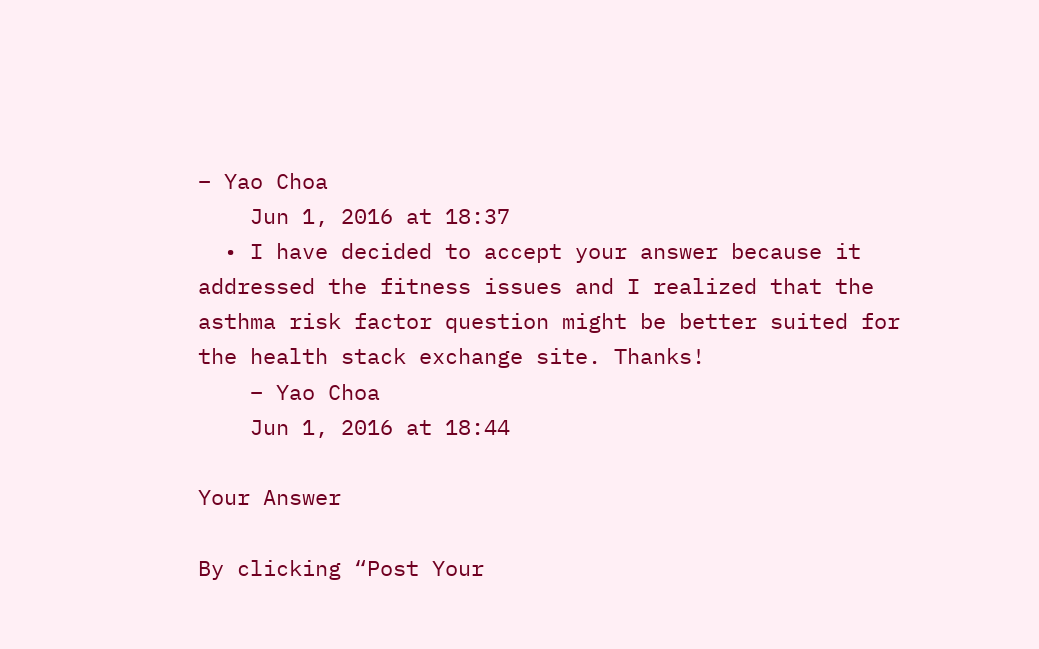– Yao Choa
    Jun 1, 2016 at 18:37
  • I have decided to accept your answer because it addressed the fitness issues and I realized that the asthma risk factor question might be better suited for the health stack exchange site. Thanks!
    – Yao Choa
    Jun 1, 2016 at 18:44

Your Answer

By clicking “Post Your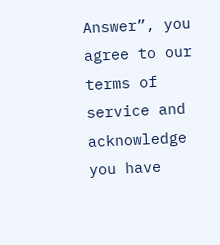Answer”, you agree to our terms of service and acknowledge you have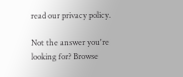read our privacy policy.

Not the answer you're looking for? Browse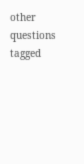other questions tagged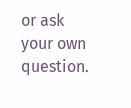or ask your own question.